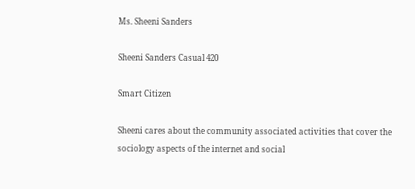Ms. Sheeni Sanders

Sheeni Sanders Casual 420

Smart Citizen

Sheeni cares about the community associated activities that cover the sociology aspects of the internet and social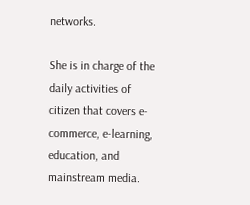networks.

She is in charge of the daily activities of citizen that covers e-commerce, e-learning, education, and mainstream media.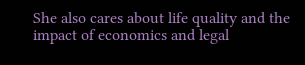She also cares about life quality and the impact of economics and legal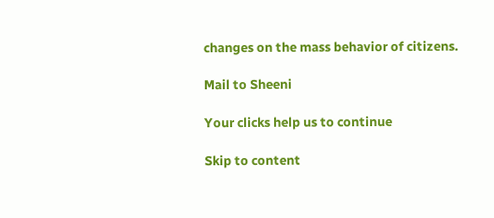changes on the mass behavior of citizens.

Mail to Sheeni

Your clicks help us to continue

Skip to content